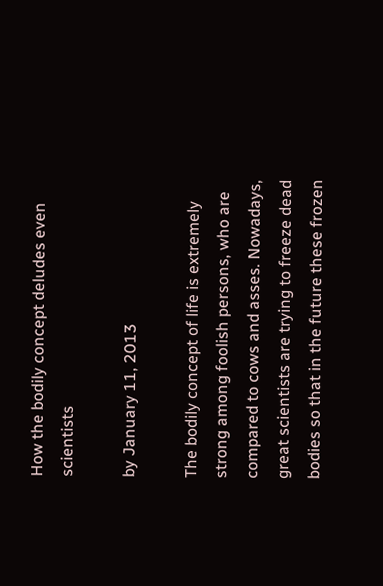How the bodily concept deludes even scientists

by January 11, 2013

The bodily concept of life is extremely strong among foolish persons, who are compared to cows and asses. Nowadays, great scientists are trying to freeze dead bodies so that in the future these frozen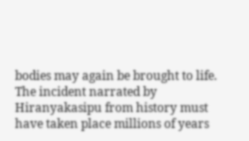bodies may again be brought to life. The incident narrated by Hiranyakasipu from history must have taken place millions of years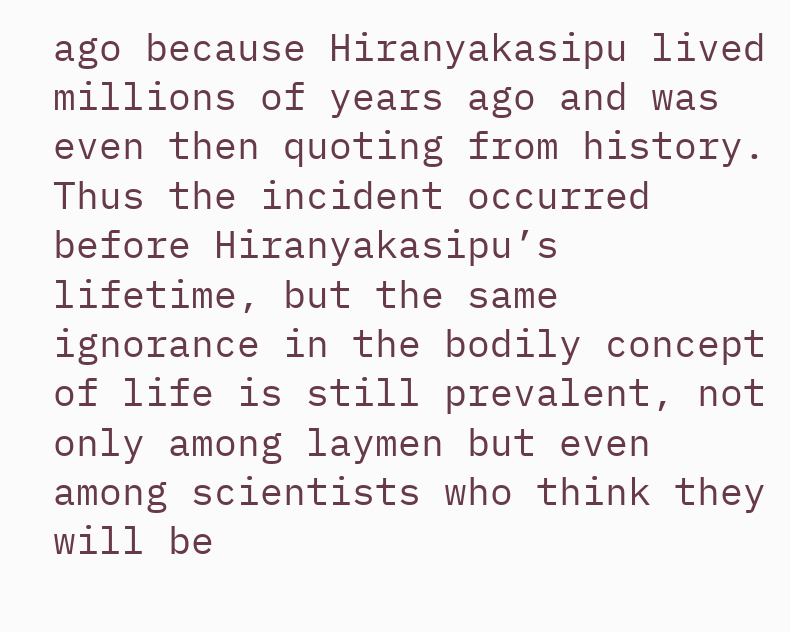ago because Hiranyakasipu lived millions of years ago and was even then quoting from history. Thus the incident occurred before Hiranyakasipu’s lifetime, but the same ignorance in the bodily concept of life is still prevalent, not only among laymen but even among scientists who think they will be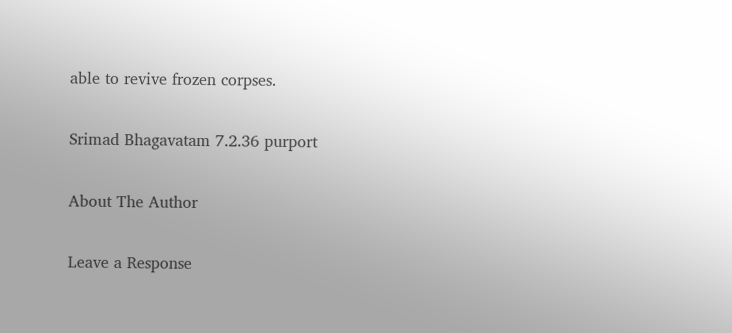able to revive frozen corpses.

Srimad Bhagavatam 7.2.36 purport

About The Author

Leave a Response